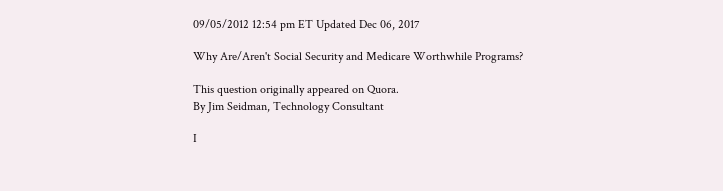09/05/2012 12:54 pm ET Updated Dec 06, 2017

Why Are/Aren't Social Security and Medicare Worthwhile Programs?

This question originally appeared on Quora.
By Jim Seidman, Technology Consultant

I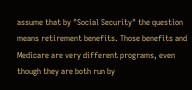assume that by "Social Security" the question means retirement benefits. Those benefits and Medicare are very different programs, even though they are both run by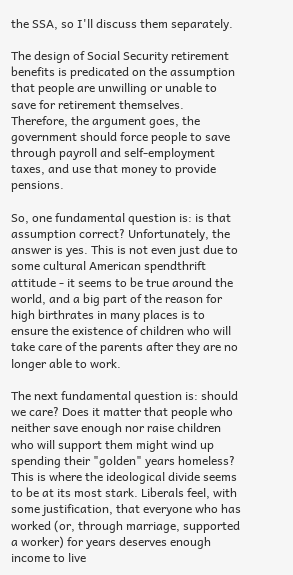the SSA, so I'll discuss them separately.

The design of Social Security retirement benefits is predicated on the assumption that people are unwilling or unable to save for retirement themselves. Therefore, the argument goes, the government should force people to save through payroll and self-employment taxes, and use that money to provide pensions.

So, one fundamental question is: is that assumption correct? Unfortunately, the answer is yes. This is not even just due to some cultural American spendthrift attitude - it seems to be true around the world, and a big part of the reason for high birthrates in many places is to ensure the existence of children who will take care of the parents after they are no longer able to work.

The next fundamental question is: should we care? Does it matter that people who neither save enough nor raise children who will support them might wind up spending their "golden" years homeless? This is where the ideological divide seems to be at its most stark. Liberals feel, with some justification, that everyone who has worked (or, through marriage, supported a worker) for years deserves enough income to live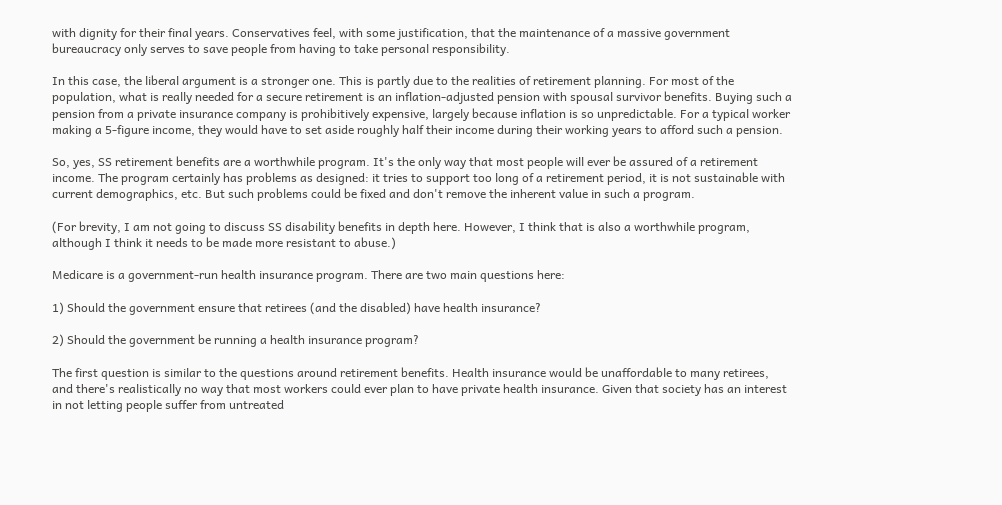with dignity for their final years. Conservatives feel, with some justification, that the maintenance of a massive government bureaucracy only serves to save people from having to take personal responsibility.

In this case, the liberal argument is a stronger one. This is partly due to the realities of retirement planning. For most of the population, what is really needed for a secure retirement is an inflation-adjusted pension with spousal survivor benefits. Buying such a pension from a private insurance company is prohibitively expensive, largely because inflation is so unpredictable. For a typical worker making a 5-figure income, they would have to set aside roughly half their income during their working years to afford such a pension.

So, yes, SS retirement benefits are a worthwhile program. It's the only way that most people will ever be assured of a retirement income. The program certainly has problems as designed: it tries to support too long of a retirement period, it is not sustainable with current demographics, etc. But such problems could be fixed and don't remove the inherent value in such a program.

(For brevity, I am not going to discuss SS disability benefits in depth here. However, I think that is also a worthwhile program, although I think it needs to be made more resistant to abuse.)

Medicare is a government-run health insurance program. There are two main questions here:

1) Should the government ensure that retirees (and the disabled) have health insurance?

2) Should the government be running a health insurance program?

The first question is similar to the questions around retirement benefits. Health insurance would be unaffordable to many retirees, and there's realistically no way that most workers could ever plan to have private health insurance. Given that society has an interest in not letting people suffer from untreated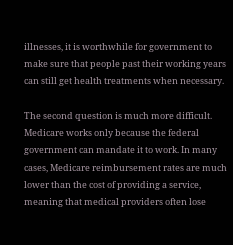illnesses, it is worthwhile for government to make sure that people past their working years can still get health treatments when necessary.

The second question is much more difficult. Medicare works only because the federal government can mandate it to work. In many cases, Medicare reimbursement rates are much lower than the cost of providing a service, meaning that medical providers often lose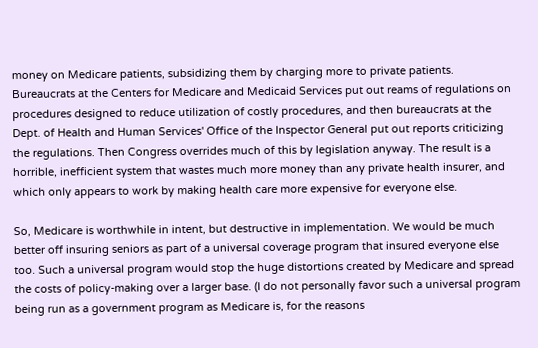money on Medicare patients, subsidizing them by charging more to private patients. Bureaucrats at the Centers for Medicare and Medicaid Services put out reams of regulations on procedures designed to reduce utilization of costly procedures, and then bureaucrats at the Dept. of Health and Human Services' Office of the Inspector General put out reports criticizing the regulations. Then Congress overrides much of this by legislation anyway. The result is a horrible, inefficient system that wastes much more money than any private health insurer, and which only appears to work by making health care more expensive for everyone else.

So, Medicare is worthwhile in intent, but destructive in implementation. We would be much better off insuring seniors as part of a universal coverage program that insured everyone else too. Such a universal program would stop the huge distortions created by Medicare and spread the costs of policy-making over a larger base. (I do not personally favor such a universal program being run as a government program as Medicare is, for the reasons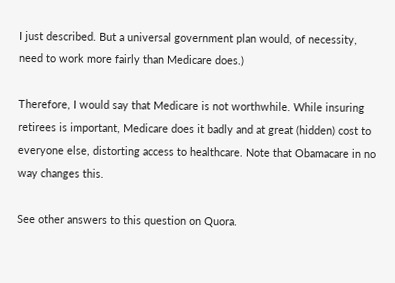I just described. But a universal government plan would, of necessity, need to work more fairly than Medicare does.)

Therefore, I would say that Medicare is not worthwhile. While insuring retirees is important, Medicare does it badly and at great (hidden) cost to everyone else, distorting access to healthcare. Note that Obamacare in no way changes this.

See other answers to this question on Quora.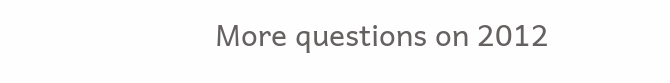More questions on 2012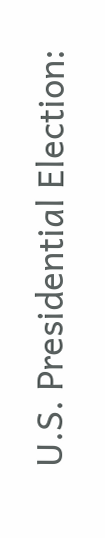U.S. Presidential Election: